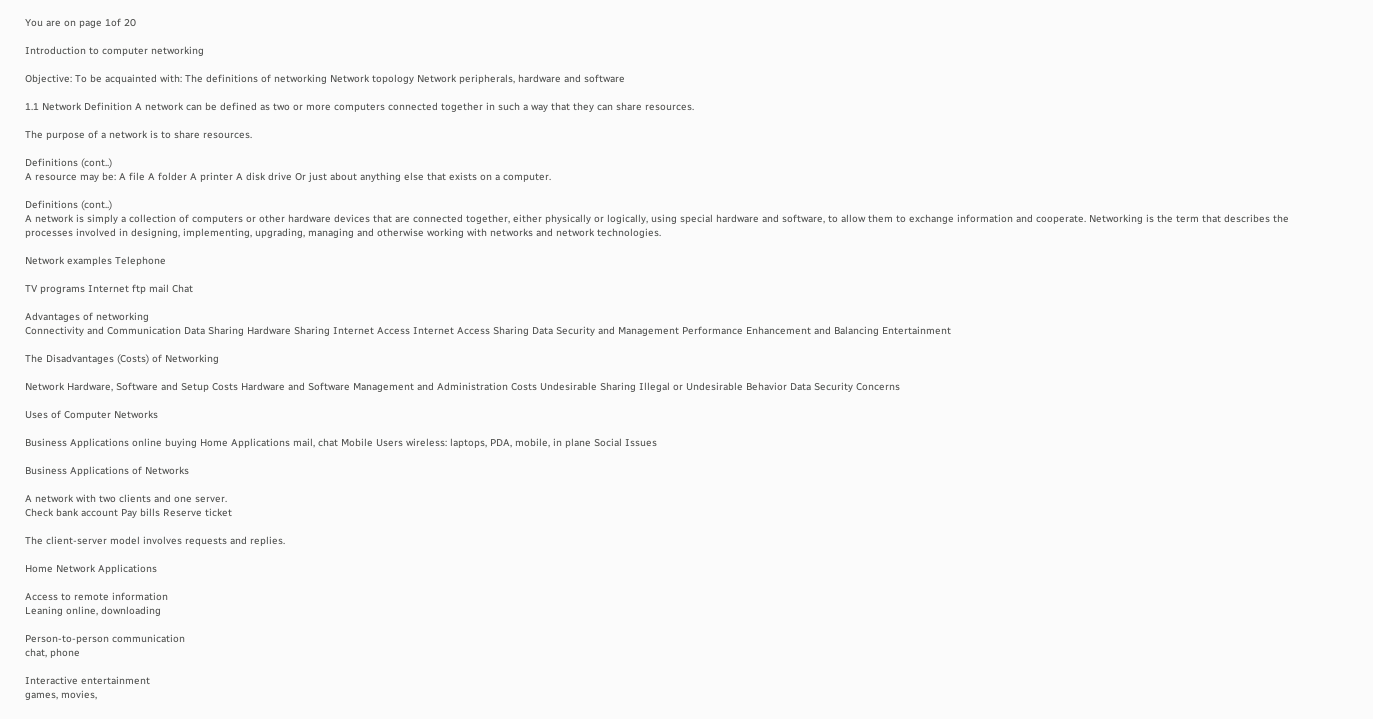You are on page 1of 20

Introduction to computer networking

Objective: To be acquainted with: The definitions of networking Network topology Network peripherals, hardware and software

1.1 Network Definition A network can be defined as two or more computers connected together in such a way that they can share resources.

The purpose of a network is to share resources.

Definitions (cont..)
A resource may be: A file A folder A printer A disk drive Or just about anything else that exists on a computer.

Definitions (cont..)
A network is simply a collection of computers or other hardware devices that are connected together, either physically or logically, using special hardware and software, to allow them to exchange information and cooperate. Networking is the term that describes the processes involved in designing, implementing, upgrading, managing and otherwise working with networks and network technologies.

Network examples Telephone

TV programs Internet ftp mail Chat

Advantages of networking
Connectivity and Communication Data Sharing Hardware Sharing Internet Access Internet Access Sharing Data Security and Management Performance Enhancement and Balancing Entertainment

The Disadvantages (Costs) of Networking

Network Hardware, Software and Setup Costs Hardware and Software Management and Administration Costs Undesirable Sharing Illegal or Undesirable Behavior Data Security Concerns

Uses of Computer Networks

Business Applications online buying Home Applications mail, chat Mobile Users wireless: laptops, PDA, mobile, in plane Social Issues

Business Applications of Networks

A network with two clients and one server.
Check bank account Pay bills Reserve ticket

The client-server model involves requests and replies.

Home Network Applications

Access to remote information
Leaning online, downloading

Person-to-person communication
chat, phone

Interactive entertainment
games, movies,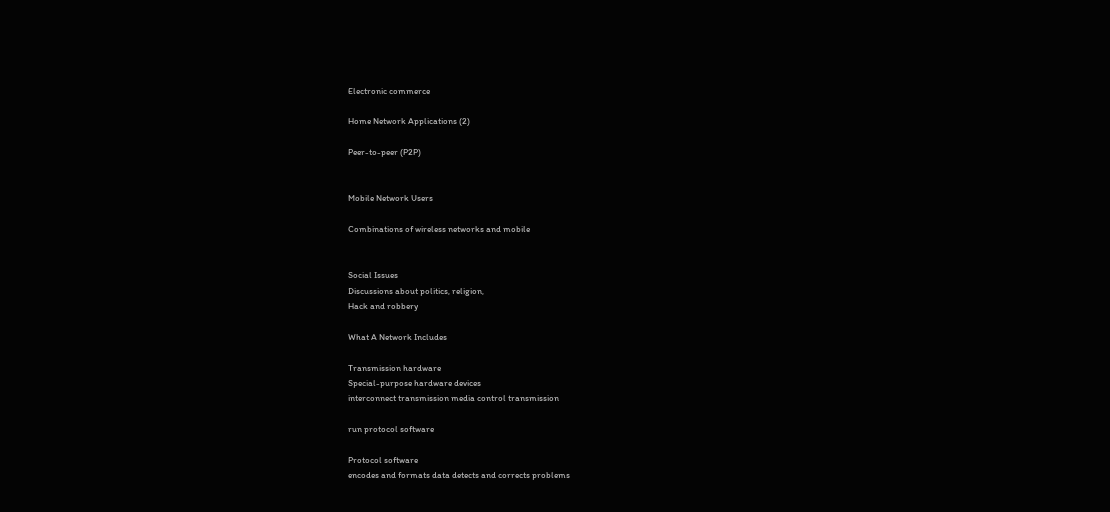Electronic commerce

Home Network Applications (2)

Peer-to-peer (P2P)


Mobile Network Users

Combinations of wireless networks and mobile


Social Issues
Discussions about politics, religion,
Hack and robbery

What A Network Includes

Transmission hardware
Special-purpose hardware devices
interconnect transmission media control transmission

run protocol software

Protocol software
encodes and formats data detects and corrects problems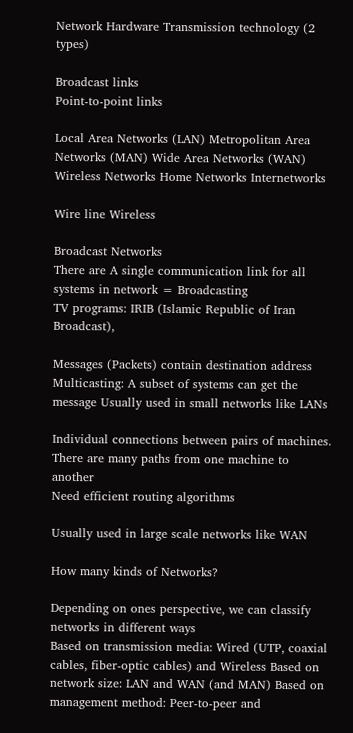Network Hardware Transmission technology (2 types)

Broadcast links
Point-to-point links

Local Area Networks (LAN) Metropolitan Area Networks (MAN) Wide Area Networks (WAN) Wireless Networks Home Networks Internetworks

Wire line Wireless

Broadcast Networks
There are A single communication link for all systems in network = Broadcasting
TV programs: IRIB (Islamic Republic of Iran Broadcast),

Messages (Packets) contain destination address Multicasting: A subset of systems can get the message Usually used in small networks like LANs

Individual connections between pairs of machines. There are many paths from one machine to another
Need efficient routing algorithms

Usually used in large scale networks like WAN

How many kinds of Networks?

Depending on ones perspective, we can classify networks in different ways
Based on transmission media: Wired (UTP, coaxial cables, fiber-optic cables) and Wireless Based on network size: LAN and WAN (and MAN) Based on management method: Peer-to-peer and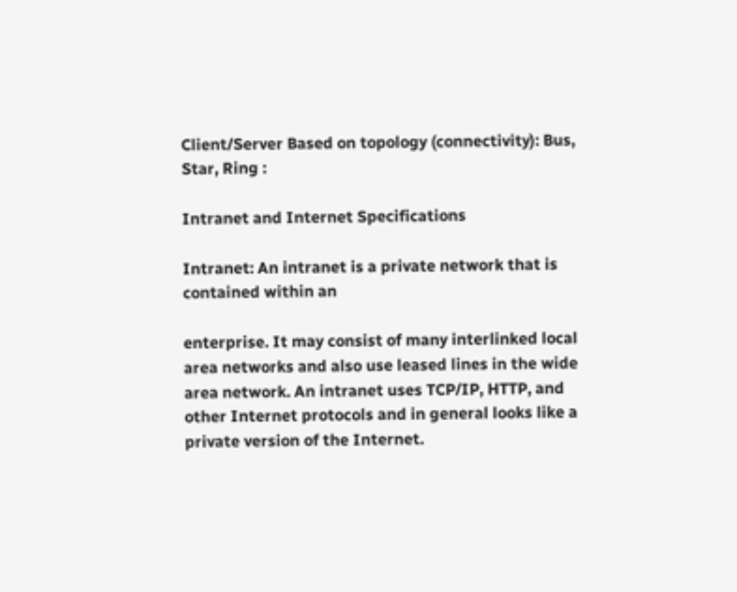Client/Server Based on topology (connectivity): Bus, Star, Ring :

Intranet and Internet Specifications

Intranet: An intranet is a private network that is contained within an

enterprise. It may consist of many interlinked local area networks and also use leased lines in the wide area network. An intranet uses TCP/IP, HTTP, and other Internet protocols and in general looks like a private version of the Internet.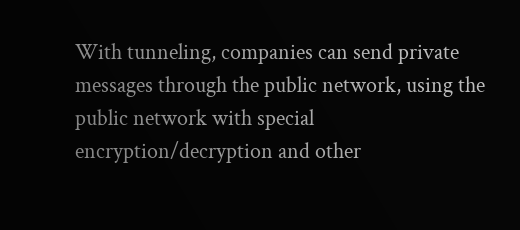With tunneling, companies can send private messages through the public network, using the public network with special encryption/decryption and other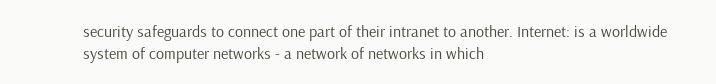security safeguards to connect one part of their intranet to another. Internet: is a worldwide system of computer networks - a network of networks in which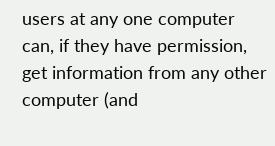users at any one computer can, if they have permission, get information from any other computer (and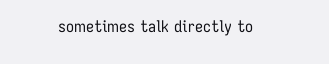sometimes talk directly to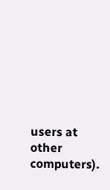users at other computers).